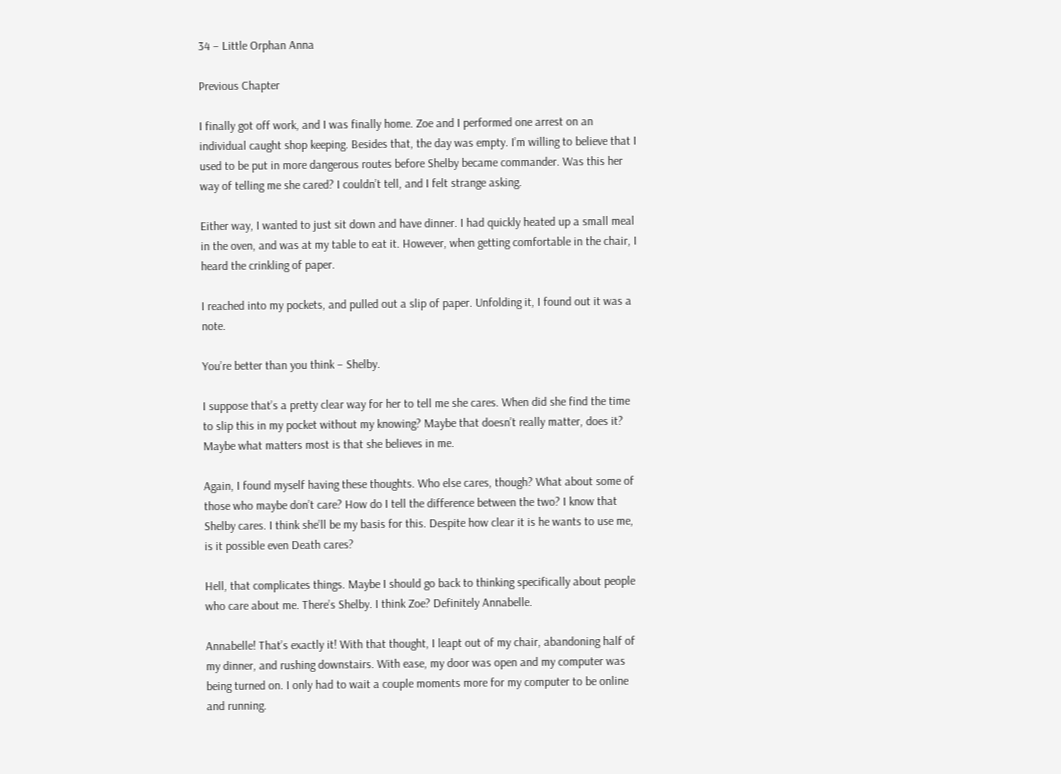34 – Little Orphan Anna

Previous Chapter

I finally got off work, and I was finally home. Zoe and I performed one arrest on an individual caught shop keeping. Besides that, the day was empty. I’m willing to believe that I used to be put in more dangerous routes before Shelby became commander. Was this her way of telling me she cared? I couldn’t tell, and I felt strange asking.

Either way, I wanted to just sit down and have dinner. I had quickly heated up a small meal in the oven, and was at my table to eat it. However, when getting comfortable in the chair, I heard the crinkling of paper.

I reached into my pockets, and pulled out a slip of paper. Unfolding it, I found out it was a note.

You’re better than you think – Shelby.

I suppose that’s a pretty clear way for her to tell me she cares. When did she find the time to slip this in my pocket without my knowing? Maybe that doesn’t really matter, does it? Maybe what matters most is that she believes in me.

Again, I found myself having these thoughts. Who else cares, though? What about some of those who maybe don’t care? How do I tell the difference between the two? I know that Shelby cares. I think she’ll be my basis for this. Despite how clear it is he wants to use me, is it possible even Death cares?

Hell, that complicates things. Maybe I should go back to thinking specifically about people who care about me. There’s Shelby. I think Zoe? Definitely Annabelle.

Annabelle! That’s exactly it! With that thought, I leapt out of my chair, abandoning half of my dinner, and rushing downstairs. With ease, my door was open and my computer was being turned on. I only had to wait a couple moments more for my computer to be online and running.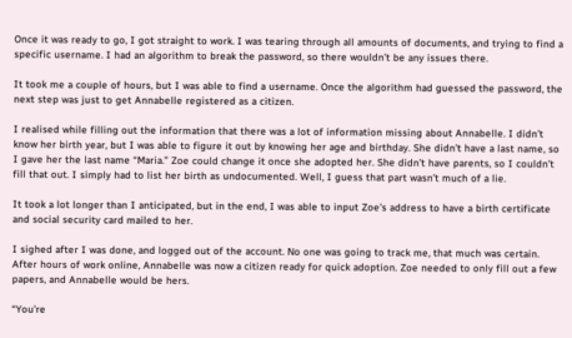Once it was ready to go, I got straight to work. I was tearing through all amounts of documents, and trying to find a specific username. I had an algorithm to break the password, so there wouldn’t be any issues there.

It took me a couple of hours, but I was able to find a username. Once the algorithm had guessed the password, the next step was just to get Annabelle registered as a citizen.

I realised while filling out the information that there was a lot of information missing about Annabelle. I didn’t know her birth year, but I was able to figure it out by knowing her age and birthday. She didn’t have a last name, so I gave her the last name “Maria.” Zoe could change it once she adopted her. She didn’t have parents, so I couldn’t fill that out. I simply had to list her birth as undocumented. Well, I guess that part wasn’t much of a lie.

It took a lot longer than I anticipated, but in the end, I was able to input Zoe’s address to have a birth certificate and social security card mailed to her.

I sighed after I was done, and logged out of the account. No one was going to track me, that much was certain. After hours of work online, Annabelle was now a citizen ready for quick adoption. Zoe needed to only fill out a few papers, and Annabelle would be hers.

“You’re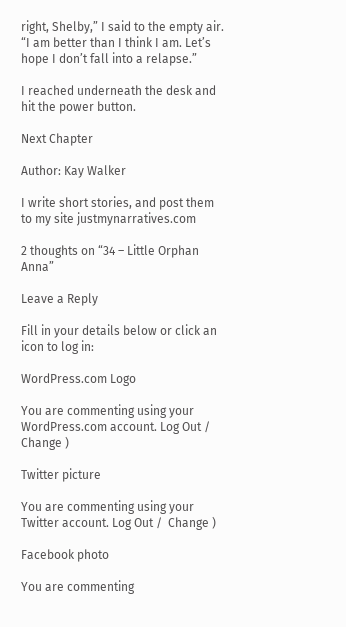right, Shelby,” I said to the empty air. “I am better than I think I am. Let’s hope I don’t fall into a relapse.”

I reached underneath the desk and hit the power button.

Next Chapter

Author: Kay Walker

I write short stories, and post them to my site justmynarratives.com

2 thoughts on “34 – Little Orphan Anna”

Leave a Reply

Fill in your details below or click an icon to log in:

WordPress.com Logo

You are commenting using your WordPress.com account. Log Out /  Change )

Twitter picture

You are commenting using your Twitter account. Log Out /  Change )

Facebook photo

You are commenting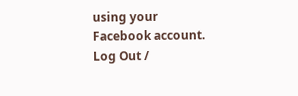using your Facebook account. Log Out /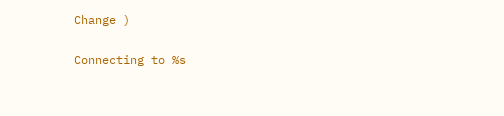Change )

Connecting to %s